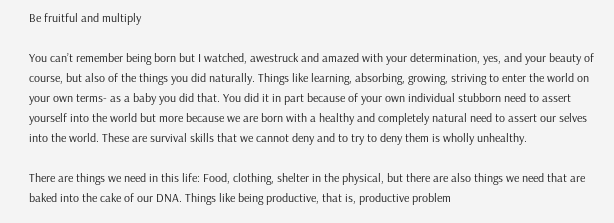Be fruitful and multiply

You can’t remember being born but I watched, awestruck and amazed with your determination, yes, and your beauty of course, but also of the things you did naturally. Things like learning, absorbing, growing, striving to enter the world on your own terms- as a baby you did that. You did it in part because of your own individual stubborn need to assert yourself into the world but more because we are born with a healthy and completely natural need to assert our selves into the world. These are survival skills that we cannot deny and to try to deny them is wholly unhealthy.

There are things we need in this life: Food, clothing, shelter in the physical, but there are also things we need that are baked into the cake of our DNA. Things like being productive, that is, productive problem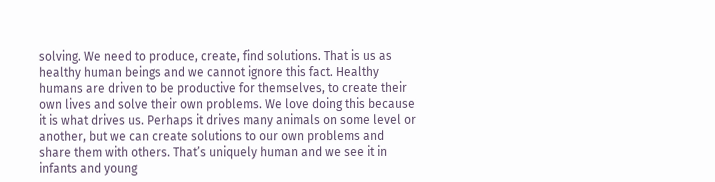solving. We need to produce, create, find solutions. That is us as healthy human beings and we cannot ignore this fact. Healthy humans are driven to be productive for themselves, to create their own lives and solve their own problems. We love doing this because it is what drives us. Perhaps it drives many animals on some level or another, but we can create solutions to our own problems and share them with others. That’s uniquely human and we see it in infants and young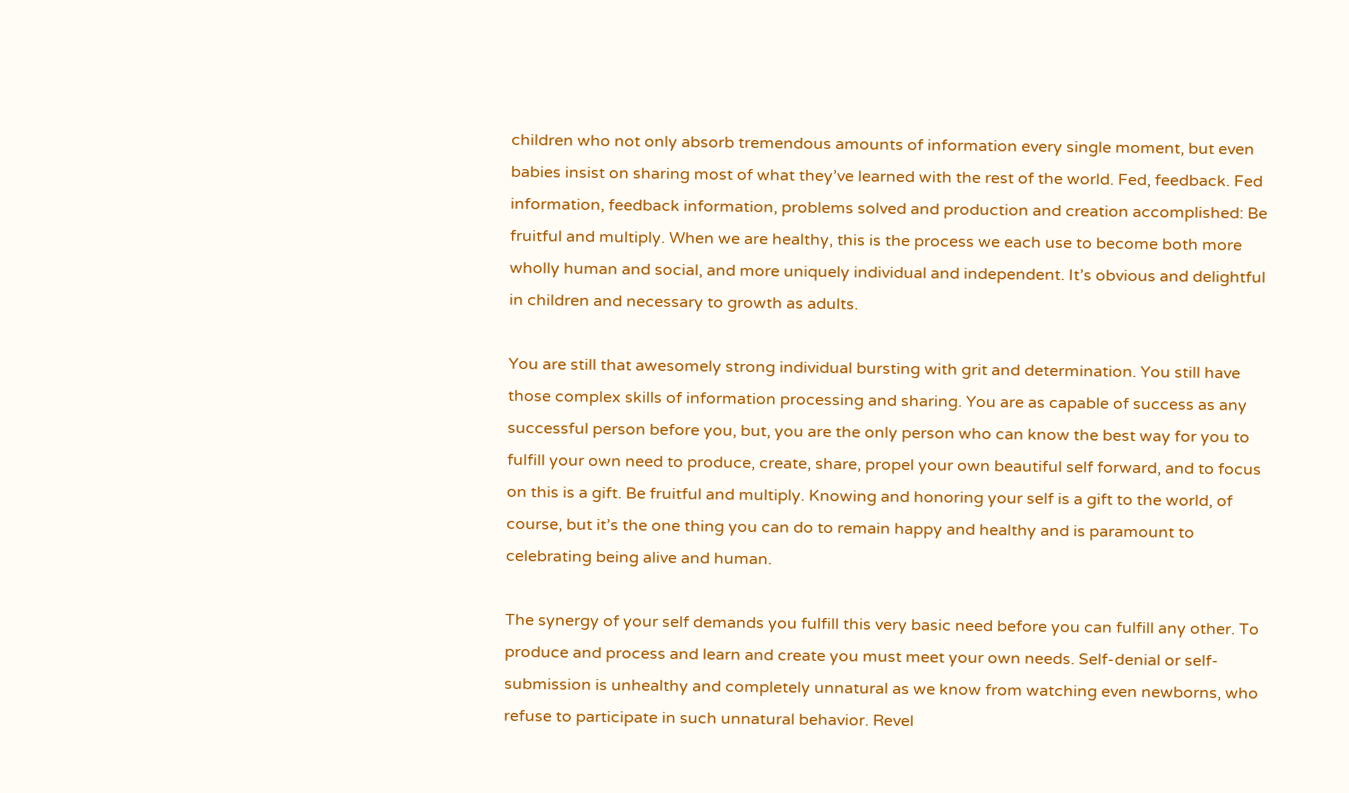children who not only absorb tremendous amounts of information every single moment, but even babies insist on sharing most of what they’ve learned with the rest of the world. Fed, feedback. Fed information, feedback information, problems solved and production and creation accomplished: Be fruitful and multiply. When we are healthy, this is the process we each use to become both more wholly human and social, and more uniquely individual and independent. It’s obvious and delightful in children and necessary to growth as adults.

You are still that awesomely strong individual bursting with grit and determination. You still have those complex skills of information processing and sharing. You are as capable of success as any successful person before you, but, you are the only person who can know the best way for you to fulfill your own need to produce, create, share, propel your own beautiful self forward, and to focus on this is a gift. Be fruitful and multiply. Knowing and honoring your self is a gift to the world, of course, but it’s the one thing you can do to remain happy and healthy and is paramount to celebrating being alive and human.

The synergy of your self demands you fulfill this very basic need before you can fulfill any other. To produce and process and learn and create you must meet your own needs. Self-denial or self-submission is unhealthy and completely unnatural as we know from watching even newborns, who refuse to participate in such unnatural behavior. Revel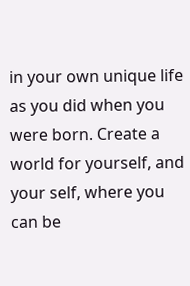in your own unique life as you did when you were born. Create a world for yourself, and your self, where you can be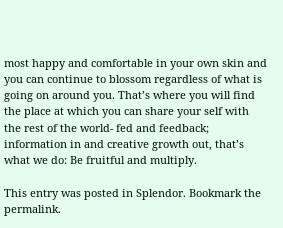most happy and comfortable in your own skin and you can continue to blossom regardless of what is going on around you. That’s where you will find the place at which you can share your self with the rest of the world- fed and feedback; information in and creative growth out, that’s what we do: Be fruitful and multiply.

This entry was posted in Splendor. Bookmark the permalink.